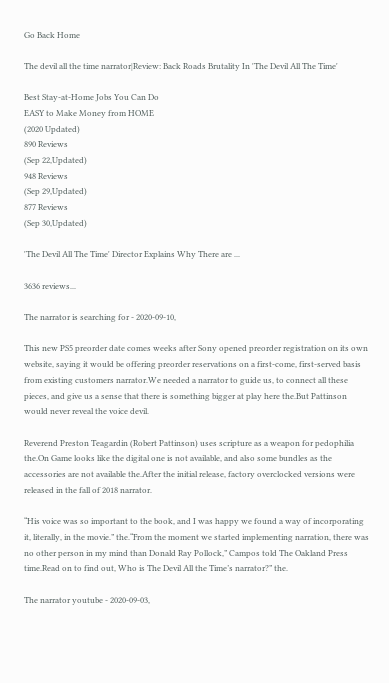Go Back Home

The devil all the time narrator|Review: Back Roads Brutality In 'The Devil All The Time'

Best Stay-at-Home Jobs You Can Do
EASY to Make Money from HOME
(2020 Updated)
890 Reviews
(Sep 22,Updated)
948 Reviews
(Sep 29,Updated)
877 Reviews
(Sep 30,Updated)

'The Devil All The Time' Director Explains Why There are ...

3636 reviews...

The narrator is searching for - 2020-09-10,

This new PS5 preorder date comes weeks after Sony opened preorder registration on its own website, saying it would be offering preorder reservations on a first-come, first-served basis from existing customers narrator.We needed a narrator to guide us, to connect all these pieces, and give us a sense that there is something bigger at play here the.But Pattinson would never reveal the voice devil.

Reverend Preston Teagardin (Robert Pattinson) uses scripture as a weapon for pedophilia the.On Game looks like the digital one is not available, and also some bundles as the accessories are not available the.After the initial release, factory overclocked versions were released in the fall of 2018 narrator.

“His voice was so important to the book, and I was happy we found a way of incorporating it, literally, in the movie.” the.“From the moment we started implementing narration, there was no other person in my mind than Donald Ray Pollock,” Campos told The Oakland Press time.Read on to find out, Who is The Devil All the Time’s narrator?” the.

The narrator youtube - 2020-09-03,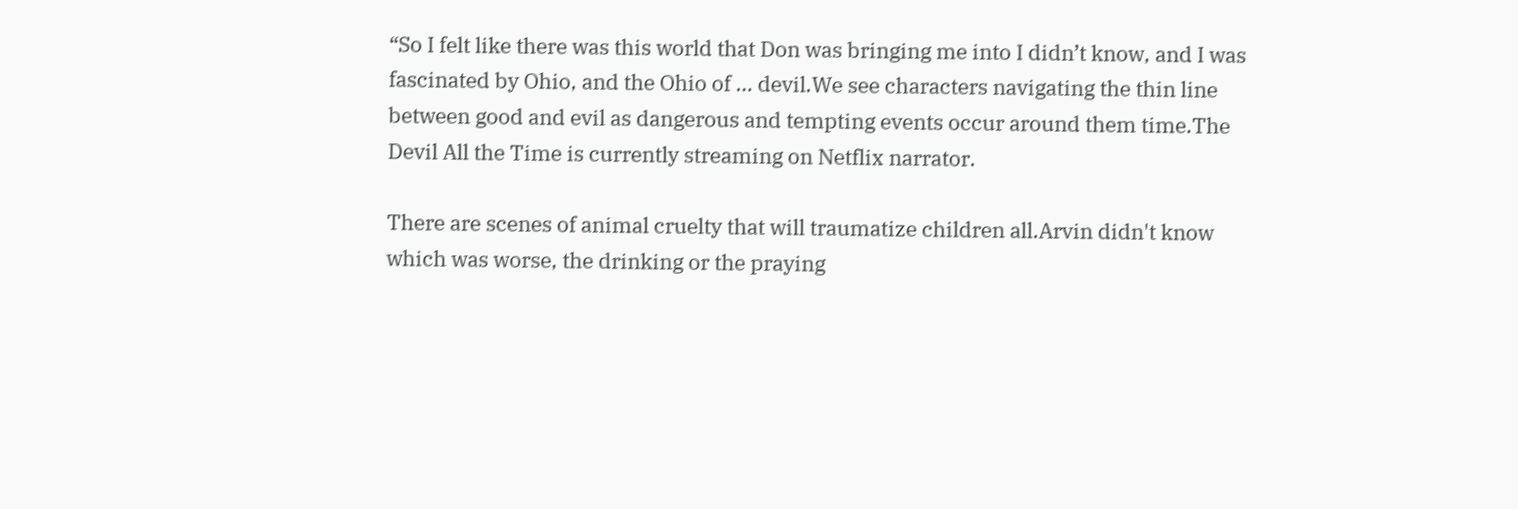“So I felt like there was this world that Don was bringing me into I didn’t know, and I was fascinated by Ohio, and the Ohio of … devil.We see characters navigating the thin line between good and evil as dangerous and tempting events occur around them time.The Devil All the Time is currently streaming on Netflix narrator.

There are scenes of animal cruelty that will traumatize children all.Arvin didn't know which was worse, the drinking or the praying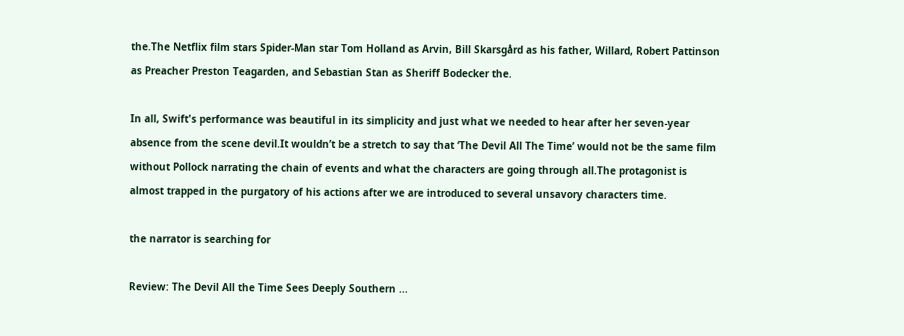the.The Netflix film stars Spider-Man star Tom Holland as Arvin, Bill Skarsgård as his father, Willard, Robert Pattinson as Preacher Preston Teagarden, and Sebastian Stan as Sheriff Bodecker the.

In all, Swift's performance was beautiful in its simplicity and just what we needed to hear after her seven-year absence from the scene devil.It wouldn’t be a stretch to say that ‘The Devil All The Time’ would not be the same film without Pollock narrating the chain of events and what the characters are going through all.The protagonist is almost trapped in the purgatory of his actions after we are introduced to several unsavory characters time.

the narrator is searching for

Review: The Devil All the Time Sees Deeply Southern ...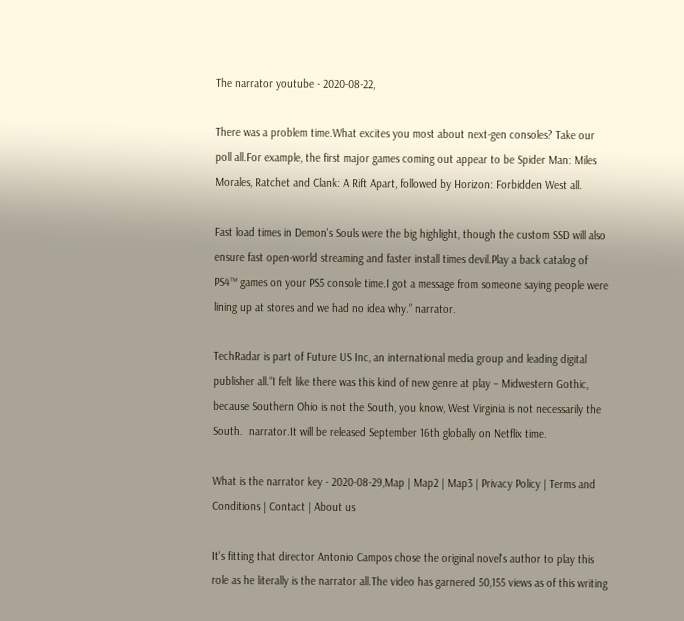The narrator youtube - 2020-08-22,

There was a problem time.What excites you most about next-gen consoles? Take our poll all.For example, the first major games coming out appear to be Spider Man: Miles Morales, Ratchet and Clank: A Rift Apart, followed by Horizon: Forbidden West all.

Fast load times in Demon's Souls were the big highlight, though the custom SSD will also ensure fast open-world streaming and faster install times devil.Play a back catalog of PS4™ games on your PS5 console time.I got a message from someone saying people were lining up at stores and we had no idea why.” narrator.

TechRadar is part of Future US Inc, an international media group and leading digital publisher all.“I felt like there was this kind of new genre at play – Midwestern Gothic, because Southern Ohio is not the South, you know, West Virginia is not necessarily the South.  narrator.It will be released September 16th globally on Netflix time.

What is the narrator key - 2020-08-29,Map | Map2 | Map3 | Privacy Policy | Terms and Conditions | Contact | About us

It's fitting that director Antonio Campos chose the original novel's author to play this role as he literally is the narrator all.The video has garnered 50,155 views as of this writing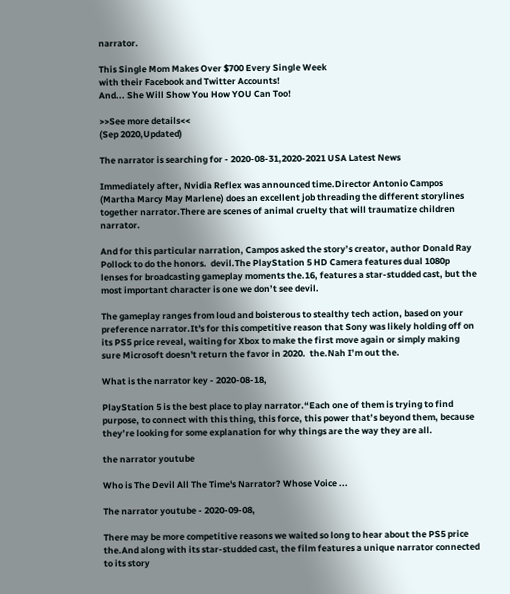narrator.

This Single Mom Makes Over $700 Every Single Week
with their Facebook and Twitter Accounts!
And... She Will Show You How YOU Can Too!

>>See more details<<
(Sep 2020,Updated)

The narrator is searching for - 2020-08-31,2020-2021 USA Latest News

Immediately after, Nvidia Reflex was announced time.Director Antonio Campos (Martha Marcy May Marlene) does an excellent job threading the different storylines together narrator.There are scenes of animal cruelty that will traumatize children narrator.

And for this particular narration, Campos asked the story’s creator, author Donald Ray Pollock to do the honors.  devil.The PlayStation 5 HD Camera features dual 1080p lenses for broadcasting gameplay moments the.16, features a star-studded cast, but the most important character is one we don’t see devil.

The gameplay ranges from loud and boisterous to stealthy tech action, based on your preference narrator.It's for this competitive reason that Sony was likely holding off on its PS5 price reveal, waiting for Xbox to make the first move again or simply making sure Microsoft doesn't return the favor in 2020.  the.Nah I’m out the.

What is the narrator key - 2020-08-18,

PlayStation 5 is the best place to play narrator.“Each one of them is trying to find purpose, to connect with this thing, this force, this power that’s beyond them, because they’re looking for some explanation for why things are the way they are all.

the narrator youtube

Who is The Devil All The Time's Narrator? Whose Voice ...

The narrator youtube - 2020-09-08,

There may be more competitive reasons we waited so long to hear about the PS5 price the.And along with its star-studded cast, the film features a unique narrator connected to its story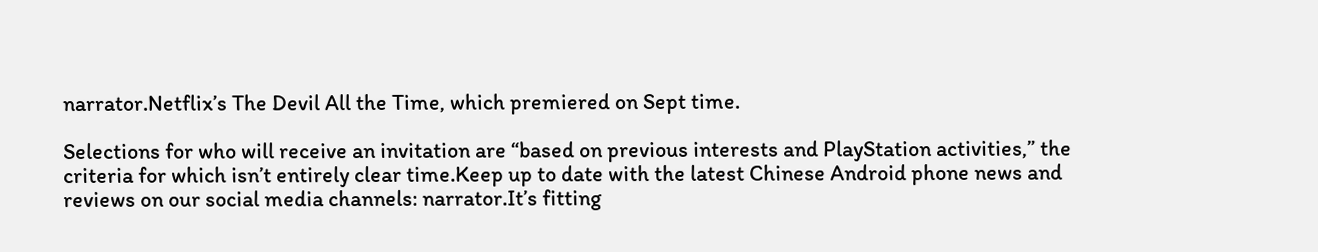narrator.Netflix’s The Devil All the Time, which premiered on Sept time.

Selections for who will receive an invitation are “based on previous interests and PlayStation activities,” the criteria for which isn’t entirely clear time.Keep up to date with the latest Chinese Android phone news and reviews on our social media channels: narrator.It’s fitting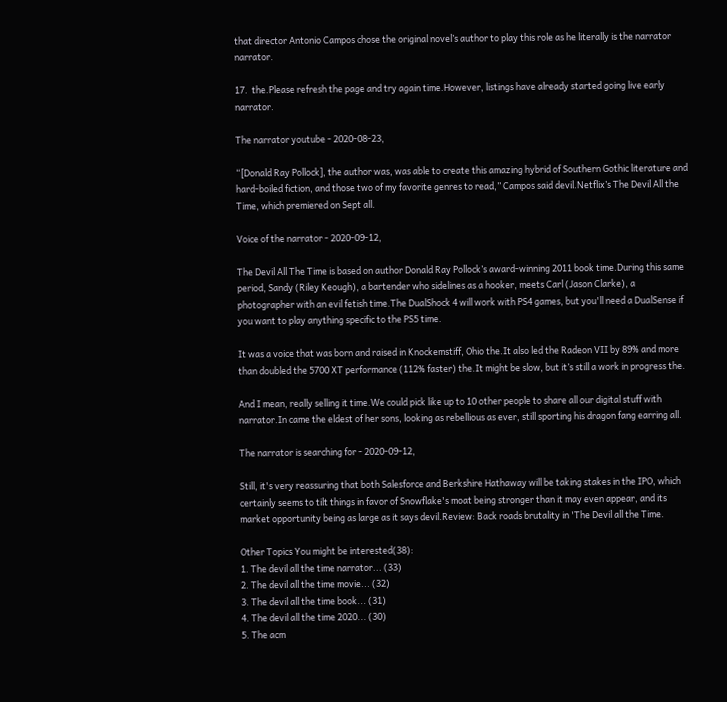that director Antonio Campos chose the original novel’s author to play this role as he literally is the narrator narrator.

17.  the.Please refresh the page and try again time.However, listings have already started going live early narrator.

The narrator youtube - 2020-08-23,

“[Donald Ray Pollock], the author was, was able to create this amazing hybrid of Southern Gothic literature and hard-boiled fiction, and those two of my favorite genres to read,” Campos said devil.Netflix’s The Devil All the Time, which premiered on Sept all.

Voice of the narrator - 2020-09-12,

The Devil All The Time is based on author Donald Ray Pollock’s award-winning 2011 book time.During this same period, Sandy (Riley Keough), a bartender who sidelines as a hooker, meets Carl (Jason Clarke), a photographer with an evil fetish time.The DualShock 4 will work with PS4 games, but you'll need a DualSense if you want to play anything specific to the PS5 time.

It was a voice that was born and raised in Knockemstiff, Ohio the.It also led the Radeon VII by 89% and more than doubled the 5700 XT performance (112% faster) the.It might be slow, but it’s still a work in progress the.

And I mean, really selling it time.We could pick like up to 10 other people to share all our digital stuff with narrator.In came the eldest of her sons, looking as rebellious as ever, still sporting his dragon fang earring all.

The narrator is searching for - 2020-09-12,

Still, it's very reassuring that both Salesforce and Berkshire Hathaway will be taking stakes in the IPO, which certainly seems to tilt things in favor of Snowflake's moat being stronger than it may even appear, and its market opportunity being as large as it says devil.Review: Back roads brutality in 'The Devil all the Time.

Other Topics You might be interested(38):
1. The devil all the time narrator... (33)
2. The devil all the time movie... (32)
3. The devil all the time book... (31)
4. The devil all the time 2020... (30)
5. The acm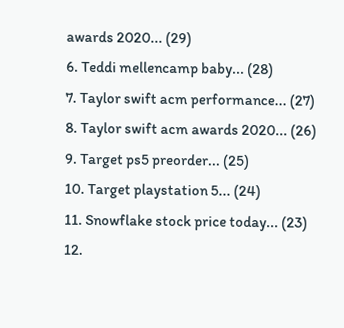awards 2020... (29)
6. Teddi mellencamp baby... (28)
7. Taylor swift acm performance... (27)
8. Taylor swift acm awards 2020... (26)
9. Target ps5 preorder... (25)
10. Target playstation 5... (24)
11. Snowflake stock price today... (23)
12.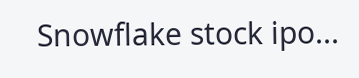Snowflake stock ipo...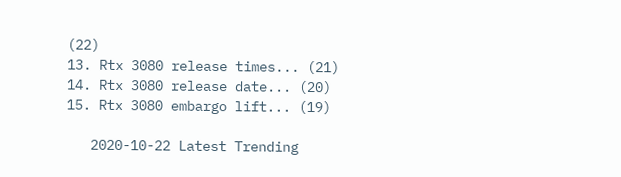(22)
13. Rtx 3080 release times... (21)
14. Rtx 3080 release date... (20)
15. Rtx 3080 embargo lift... (19)

   2020-10-22 Latest Trending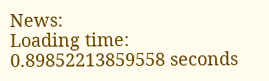News:
Loading time: 0.89852213859558 seconds